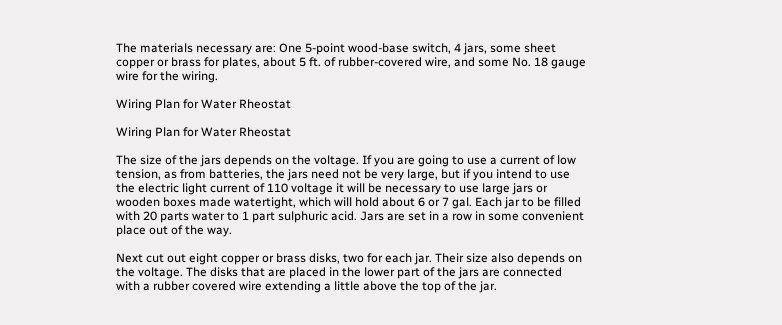The materials necessary are: One 5-point wood-base switch, 4 jars, some sheet copper or brass for plates, about 5 ft. of rubber-covered wire, and some No. 18 gauge wire for the wiring.

Wiring Plan for Water Rheostat

Wiring Plan for Water Rheostat

The size of the jars depends on the voltage. If you are going to use a current of low tension, as from batteries, the jars need not be very large, but if you intend to use the electric light current of 110 voltage it will be necessary to use large jars or wooden boxes made watertight, which will hold about 6 or 7 gal. Each jar to be filled with 20 parts water to 1 part sulphuric acid. Jars are set in a row in some convenient place out of the way.

Next cut out eight copper or brass disks, two for each jar. Their size also depends on the voltage. The disks that are placed in the lower part of the jars are connected with a rubber covered wire extending a little above the top of the jar.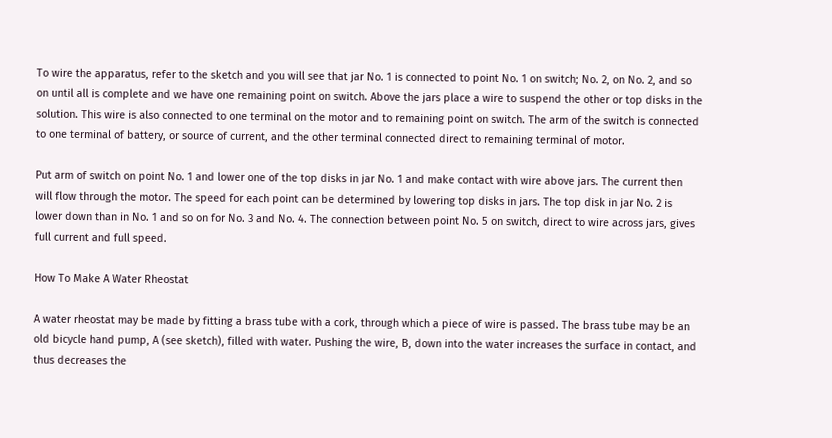To wire the apparatus, refer to the sketch and you will see that jar No. 1 is connected to point No. 1 on switch; No. 2, on No. 2, and so on until all is complete and we have one remaining point on switch. Above the jars place a wire to suspend the other or top disks in the solution. This wire is also connected to one terminal on the motor and to remaining point on switch. The arm of the switch is connected to one terminal of battery, or source of current, and the other terminal connected direct to remaining terminal of motor.

Put arm of switch on point No. 1 and lower one of the top disks in jar No. 1 and make contact with wire above jars. The current then will flow through the motor. The speed for each point can be determined by lowering top disks in jars. The top disk in jar No. 2 is lower down than in No. 1 and so on for No. 3 and No. 4. The connection between point No. 5 on switch, direct to wire across jars, gives full current and full speed.

How To Make A Water Rheostat

A water rheostat may be made by fitting a brass tube with a cork, through which a piece of wire is passed. The brass tube may be an old bicycle hand pump, A (see sketch), filled with water. Pushing the wire, B, down into the water increases the surface in contact, and thus decreases the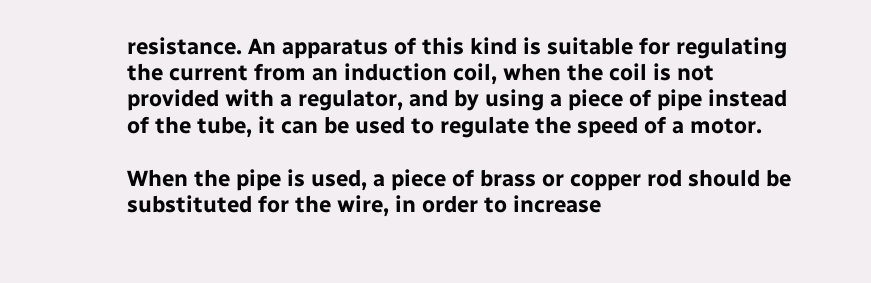resistance. An apparatus of this kind is suitable for regulating the current from an induction coil, when the coil is not provided with a regulator, and by using a piece of pipe instead of the tube, it can be used to regulate the speed of a motor.

When the pipe is used, a piece of brass or copper rod should be substituted for the wire, in order to increase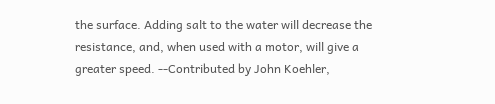the surface. Adding salt to the water will decrease the resistance, and, when used with a motor, will give a greater speed. --Contributed by John Koehler,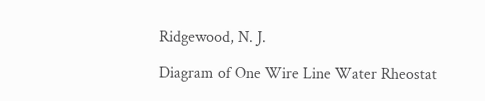Ridgewood, N. J.

Diagram of One Wire Line Water Rheostat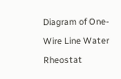Diagram of One-Wire Line Water Rheostat